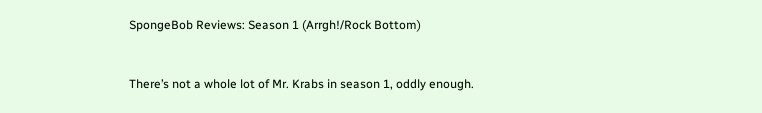SpongeBob Reviews: Season 1 (Arrgh!/Rock Bottom)


There’s not a whole lot of Mr. Krabs in season 1, oddly enough.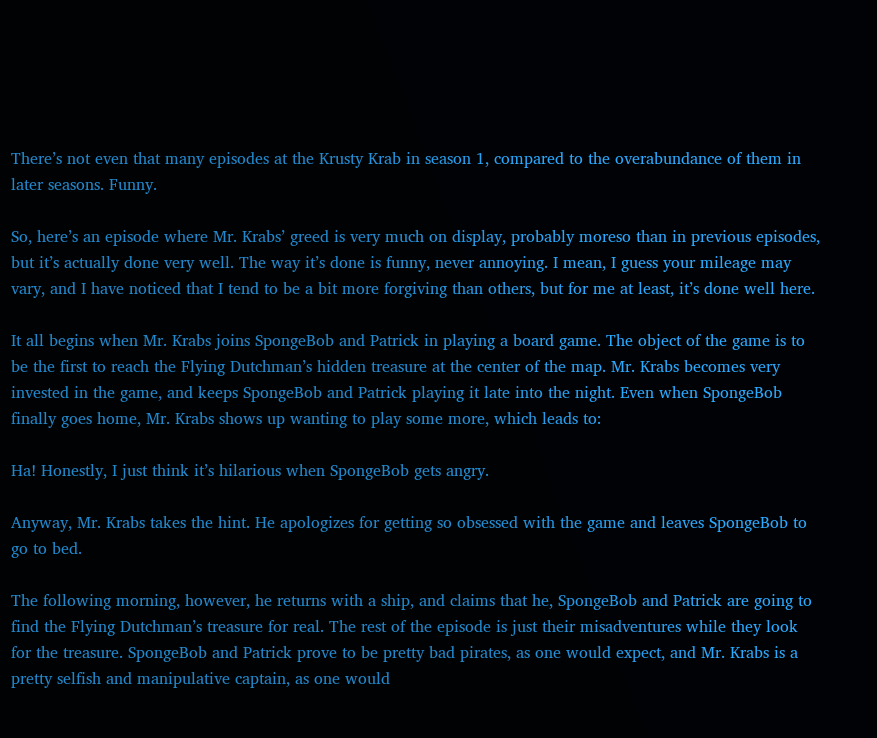There’s not even that many episodes at the Krusty Krab in season 1, compared to the overabundance of them in later seasons. Funny.

So, here’s an episode where Mr. Krabs’ greed is very much on display, probably moreso than in previous episodes, but it’s actually done very well. The way it’s done is funny, never annoying. I mean, I guess your mileage may vary, and I have noticed that I tend to be a bit more forgiving than others, but for me at least, it’s done well here.

It all begins when Mr. Krabs joins SpongeBob and Patrick in playing a board game. The object of the game is to be the first to reach the Flying Dutchman’s hidden treasure at the center of the map. Mr. Krabs becomes very invested in the game, and keeps SpongeBob and Patrick playing it late into the night. Even when SpongeBob finally goes home, Mr. Krabs shows up wanting to play some more, which leads to:

Ha! Honestly, I just think it’s hilarious when SpongeBob gets angry.

Anyway, Mr. Krabs takes the hint. He apologizes for getting so obsessed with the game and leaves SpongeBob to go to bed.

The following morning, however, he returns with a ship, and claims that he, SpongeBob and Patrick are going to find the Flying Dutchman’s treasure for real. The rest of the episode is just their misadventures while they look for the treasure. SpongeBob and Patrick prove to be pretty bad pirates, as one would expect, and Mr. Krabs is a pretty selfish and manipulative captain, as one would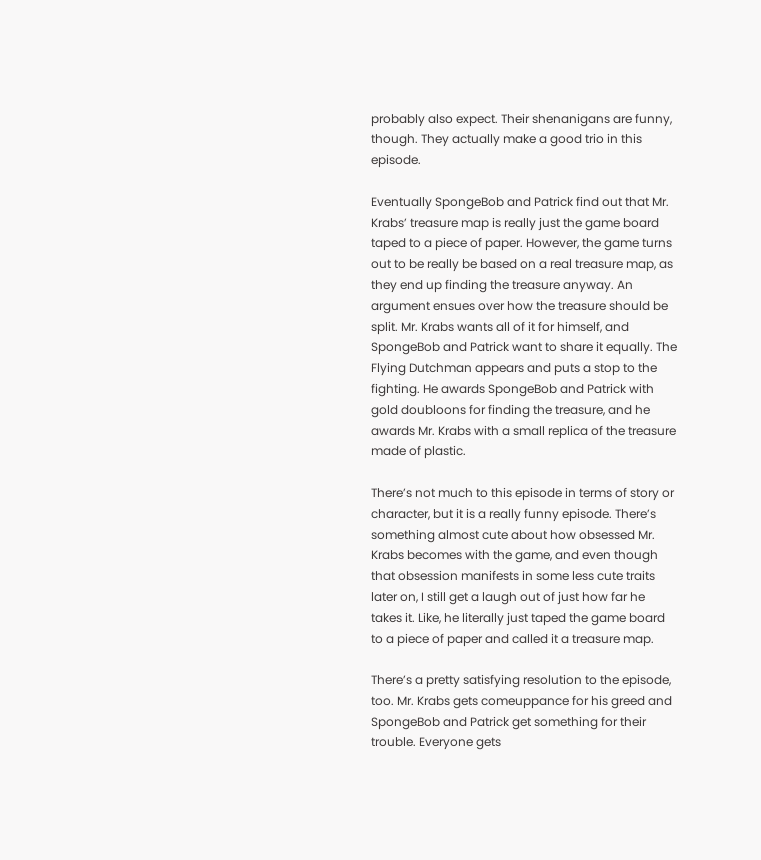probably also expect. Their shenanigans are funny, though. They actually make a good trio in this episode.

Eventually SpongeBob and Patrick find out that Mr. Krabs’ treasure map is really just the game board taped to a piece of paper. However, the game turns out to be really be based on a real treasure map, as they end up finding the treasure anyway. An argument ensues over how the treasure should be split. Mr. Krabs wants all of it for himself, and SpongeBob and Patrick want to share it equally. The Flying Dutchman appears and puts a stop to the fighting. He awards SpongeBob and Patrick with gold doubloons for finding the treasure, and he awards Mr. Krabs with a small replica of the treasure made of plastic.

There’s not much to this episode in terms of story or character, but it is a really funny episode. There’s something almost cute about how obsessed Mr. Krabs becomes with the game, and even though that obsession manifests in some less cute traits later on, I still get a laugh out of just how far he takes it. Like, he literally just taped the game board to a piece of paper and called it a treasure map.

There’s a pretty satisfying resolution to the episode, too. Mr. Krabs gets comeuppance for his greed and SpongeBob and Patrick get something for their trouble. Everyone gets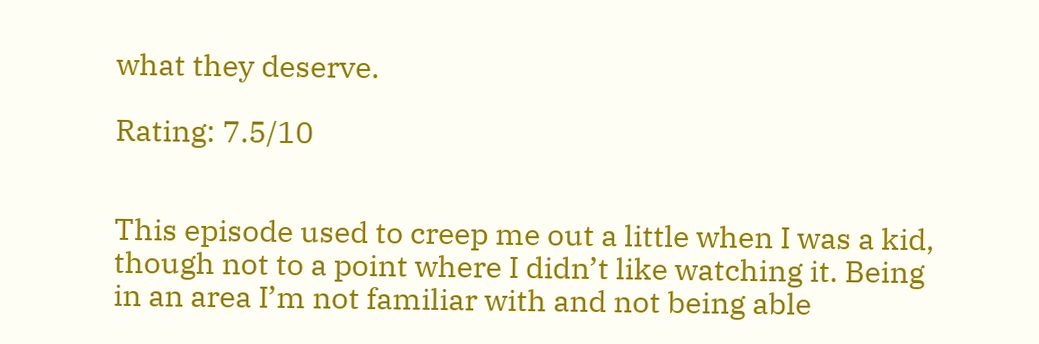what they deserve.

Rating: 7.5/10


This episode used to creep me out a little when I was a kid, though not to a point where I didn’t like watching it. Being in an area I’m not familiar with and not being able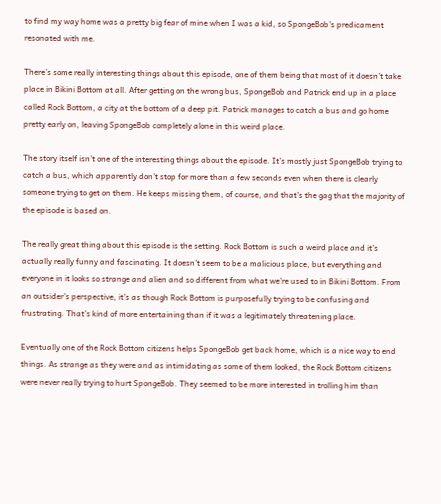to find my way home was a pretty big fear of mine when I was a kid, so SpongeBob’s predicament resonated with me.

There’s some really interesting things about this episode, one of them being that most of it doesn’t take place in Bikini Bottom at all. After getting on the wrong bus, SpongeBob and Patrick end up in a place called Rock Bottom, a city at the bottom of a deep pit. Patrick manages to catch a bus and go home pretty early on, leaving SpongeBob completely alone in this weird place.

The story itself isn’t one of the interesting things about the episode. It’s mostly just SpongeBob trying to catch a bus, which apparently don’t stop for more than a few seconds even when there is clearly someone trying to get on them. He keeps missing them, of course, and that’s the gag that the majority of the episode is based on.

The really great thing about this episode is the setting. Rock Bottom is such a weird place and it’s actually really funny and fascinating. It doesn’t seem to be a malicious place, but everything and everyone in it looks so strange and alien and so different from what we’re used to in Bikini Bottom. From an outsider’s perspective, it’s as though Rock Bottom is purposefully trying to be confusing and frustrating. That’s kind of more entertaining than if it was a legitimately threatening place.

Eventually one of the Rock Bottom citizens helps SpongeBob get back home, which is a nice way to end things. As strange as they were and as intimidating as some of them looked, the Rock Bottom citizens were never really trying to hurt SpongeBob. They seemed to be more interested in trolling him than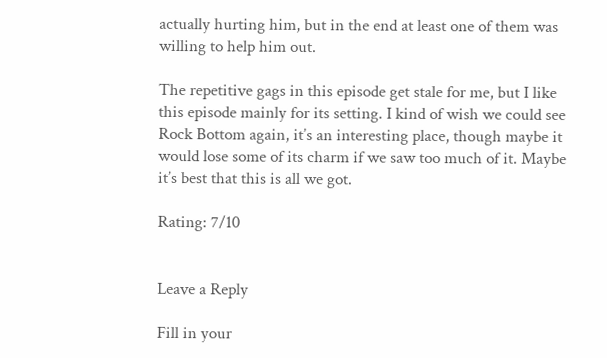actually hurting him, but in the end at least one of them was willing to help him out.

The repetitive gags in this episode get stale for me, but I like this episode mainly for its setting. I kind of wish we could see Rock Bottom again, it’s an interesting place, though maybe it would lose some of its charm if we saw too much of it. Maybe it’s best that this is all we got.

Rating: 7/10


Leave a Reply

Fill in your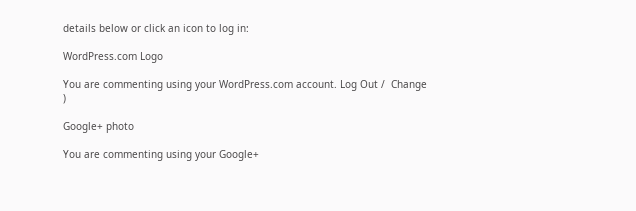details below or click an icon to log in:

WordPress.com Logo

You are commenting using your WordPress.com account. Log Out /  Change )

Google+ photo

You are commenting using your Google+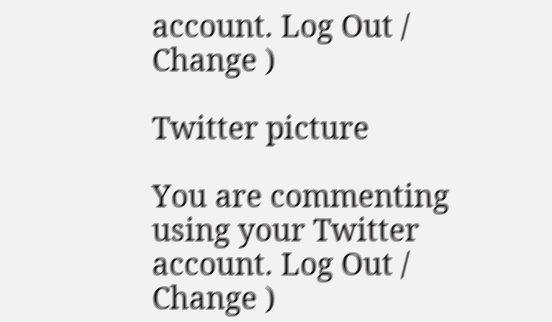account. Log Out /  Change )

Twitter picture

You are commenting using your Twitter account. Log Out /  Change )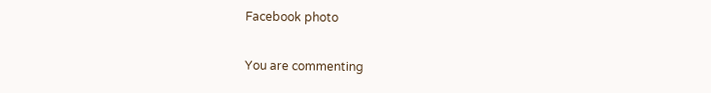Facebook photo

You are commenting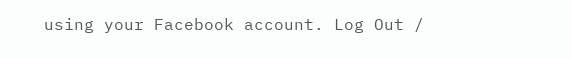using your Facebook account. Log Out /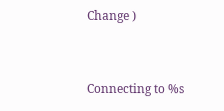Change )


Connecting to %s